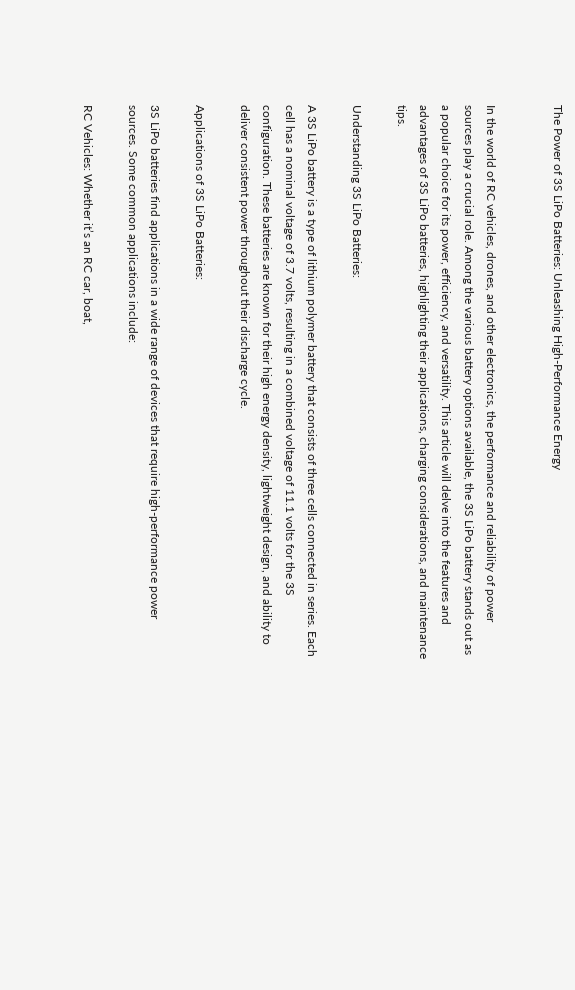The Power of 3S LiPo Batteries: Unleashing High-Performance Energy


In the world of RC vehicles, drones, and other electronics, the performance and reliability of power sources play a crucial role. Among the various battery options available, the 3S LiPo battery stands out as a popular choice for its power, efficiency, and versatility. This article will delve into the features and advantages of 3S LiPo batteries, highlighting their applications, charging considerations, and maintenance tips.

Understanding 3S LiPo Batteries:

A 3S LiPo battery is a type of lithium polymer battery that consists of three cells connected in series. Each cell has a nominal voltage of 3.7 volts, resulting in a combined voltage of 11.1 volts for the 3S configuration. These batteries are known for their high energy density, lightweight design, and ability to deliver consistent power throughout their discharge cycle.

Applications of 3S LiPo Batteries:

3S LiPo batteries find applications in a wide range of devices that require high-performance power sources. Some common applications include:

RC Vehicles: Whether it’s an RC car, boat,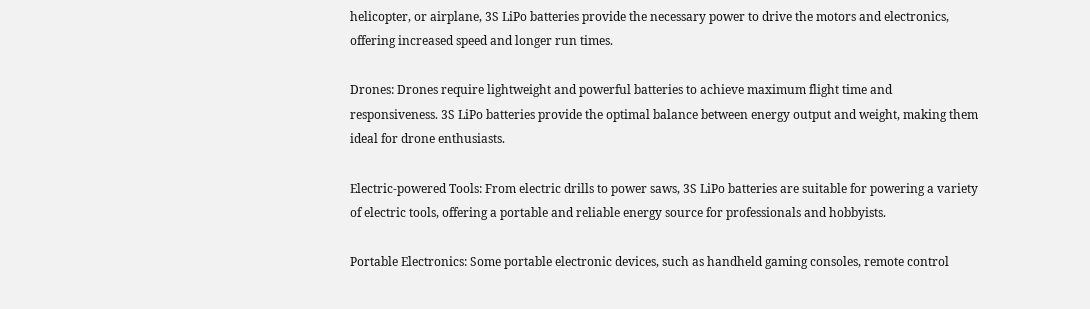helicopter, or airplane, 3S LiPo batteries provide the necessary power to drive the motors and electronics, offering increased speed and longer run times.

Drones: Drones require lightweight and powerful batteries to achieve maximum flight time and responsiveness. 3S LiPo batteries provide the optimal balance between energy output and weight, making them ideal for drone enthusiasts.

Electric-powered Tools: From electric drills to power saws, 3S LiPo batteries are suitable for powering a variety of electric tools, offering a portable and reliable energy source for professionals and hobbyists.

Portable Electronics: Some portable electronic devices, such as handheld gaming consoles, remote control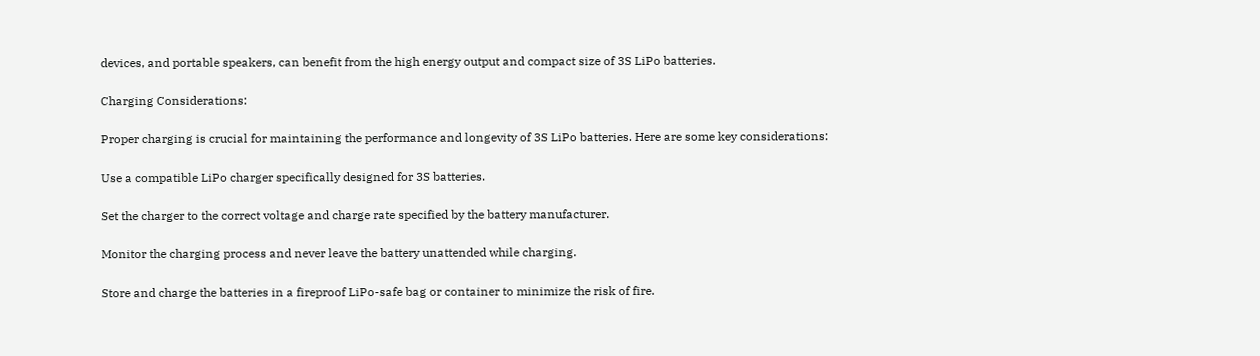devices, and portable speakers, can benefit from the high energy output and compact size of 3S LiPo batteries.

Charging Considerations:

Proper charging is crucial for maintaining the performance and longevity of 3S LiPo batteries. Here are some key considerations:

Use a compatible LiPo charger specifically designed for 3S batteries.

Set the charger to the correct voltage and charge rate specified by the battery manufacturer.

Monitor the charging process and never leave the battery unattended while charging.

Store and charge the batteries in a fireproof LiPo-safe bag or container to minimize the risk of fire.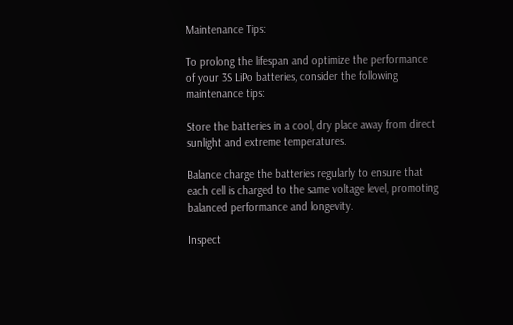Maintenance Tips:

To prolong the lifespan and optimize the performance of your 3S LiPo batteries, consider the following maintenance tips:

Store the batteries in a cool, dry place away from direct sunlight and extreme temperatures.

Balance charge the batteries regularly to ensure that each cell is charged to the same voltage level, promoting balanced performance and longevity.

Inspect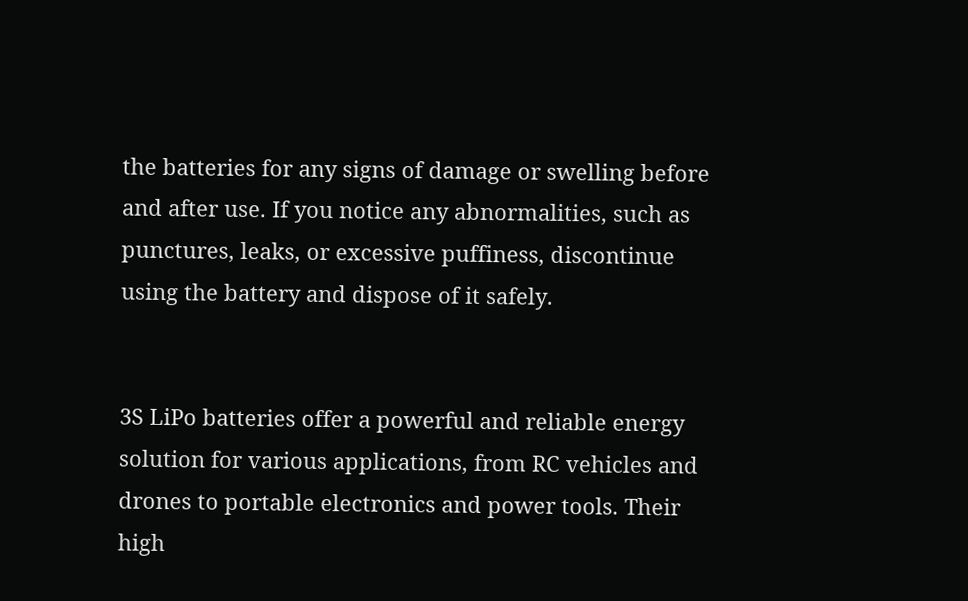the batteries for any signs of damage or swelling before and after use. If you notice any abnormalities, such as punctures, leaks, or excessive puffiness, discontinue using the battery and dispose of it safely.


3S LiPo batteries offer a powerful and reliable energy solution for various applications, from RC vehicles and drones to portable electronics and power tools. Their high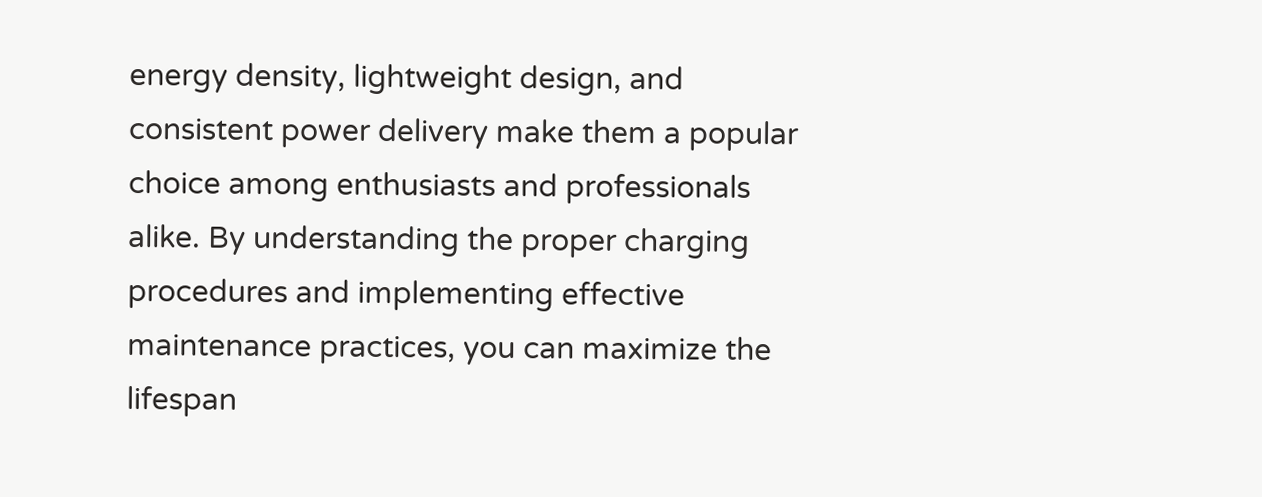energy density, lightweight design, and consistent power delivery make them a popular choice among enthusiasts and professionals alike. By understanding the proper charging procedures and implementing effective maintenance practices, you can maximize the lifespan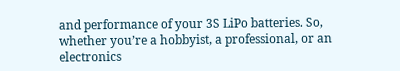and performance of your 3S LiPo batteries. So, whether you’re a hobbyist, a professional, or an electronics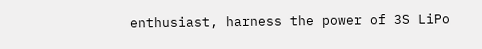enthusiast, harness the power of 3S LiPo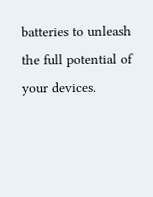batteries to unleash the full potential of your devices.